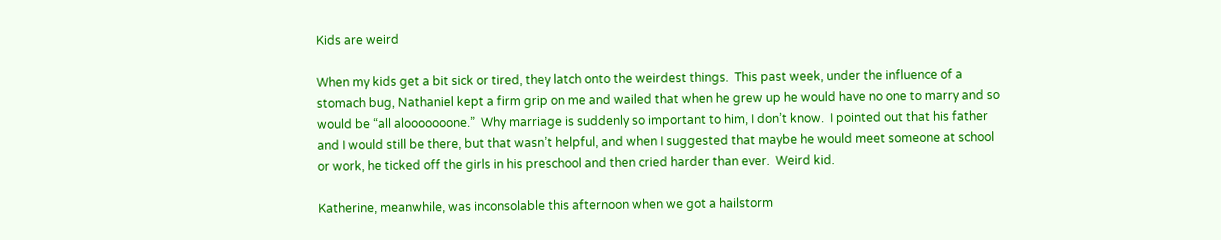Kids are weird

When my kids get a bit sick or tired, they latch onto the weirdest things.  This past week, under the influence of a stomach bug, Nathaniel kept a firm grip on me and wailed that when he grew up he would have no one to marry and so would be “all alooooooone.”  Why marriage is suddenly so important to him, I don’t know.  I pointed out that his father and I would still be there, but that wasn’t helpful, and when I suggested that maybe he would meet someone at school or work, he ticked off the girls in his preschool and then cried harder than ever.  Weird kid.

Katherine, meanwhile, was inconsolable this afternoon when we got a hailstorm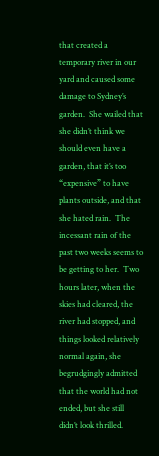that created a temporary river in our yard and caused some damage to Sydney’s garden.  She wailed that she didn’t think we should even have a garden, that it’s too “expensive” to have plants outside, and that she hated rain.  The incessant rain of the past two weeks seems to be getting to her.  Two hours later, when the skies had cleared, the river had stopped, and things looked relatively normal again, she begrudgingly admitted that the world had not ended, but she still didn’t look thrilled.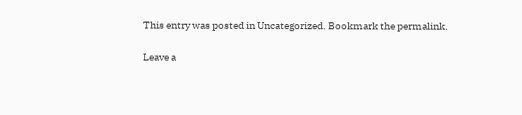This entry was posted in Uncategorized. Bookmark the permalink.

Leave a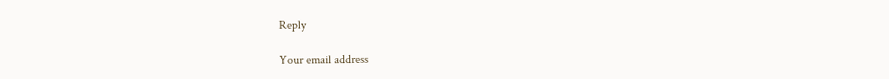Reply

Your email address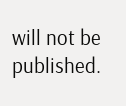will not be published.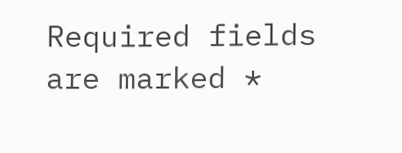Required fields are marked *